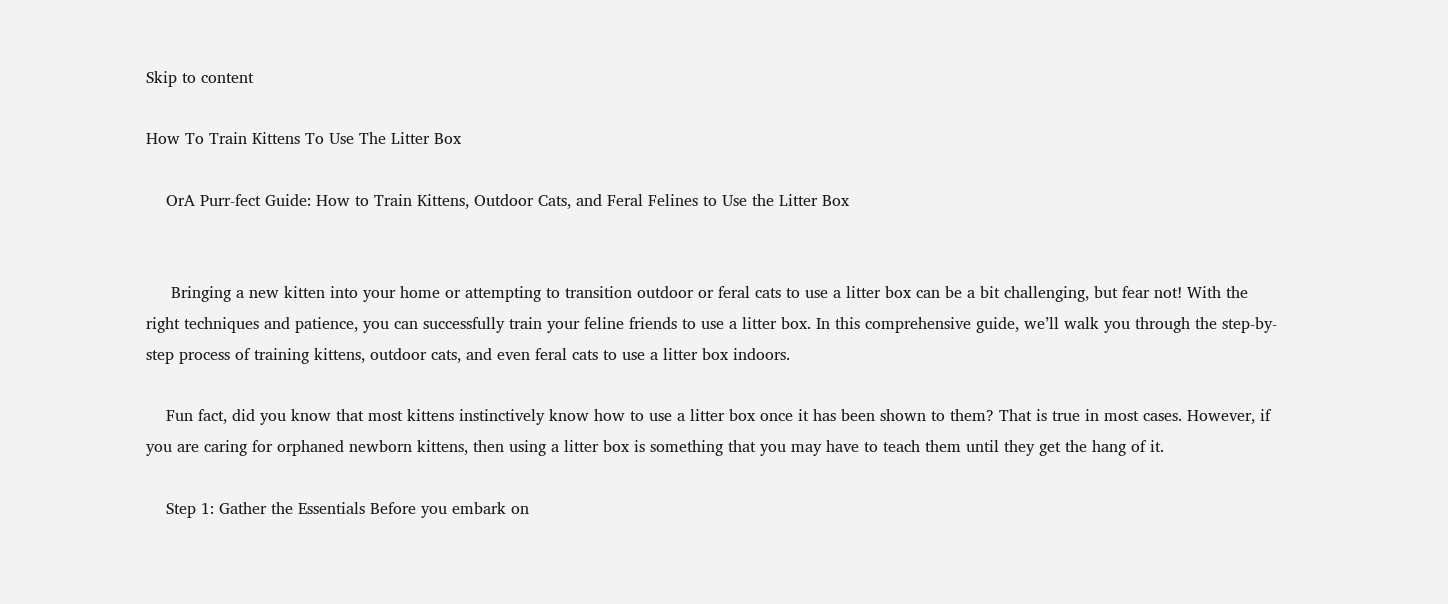Skip to content

How To Train Kittens To Use The Litter Box

    OrA Purr-fect Guide: How to Train Kittens, Outdoor Cats, and Feral Felines to Use the Litter Box


     Bringing a new kitten into your home or attempting to transition outdoor or feral cats to use a litter box can be a bit challenging, but fear not! With the right techniques and patience, you can successfully train your feline friends to use a litter box. In this comprehensive guide, we’ll walk you through the step-by-step process of training kittens, outdoor cats, and even feral cats to use a litter box indoors.

    Fun fact, did you know that most kittens instinctively know how to use a litter box once it has been shown to them? That is true in most cases. However, if you are caring for orphaned newborn kittens, then using a litter box is something that you may have to teach them until they get the hang of it.

    Step 1: Gather the Essentials Before you embark on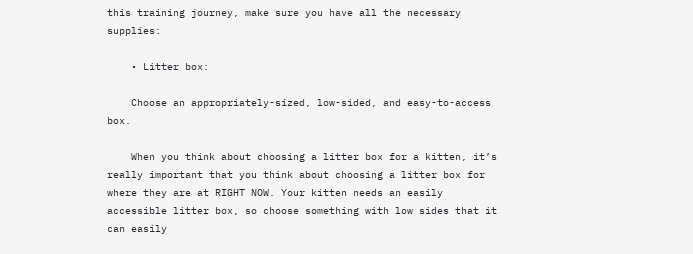this training journey, make sure you have all the necessary supplies:

    • Litter box:

    Choose an appropriately-sized, low-sided, and easy-to-access box.

    When you think about choosing a litter box for a kitten, it’s really important that you think about choosing a litter box for where they are at RIGHT NOW. Your kitten needs an easily accessible litter box, so choose something with low sides that it can easily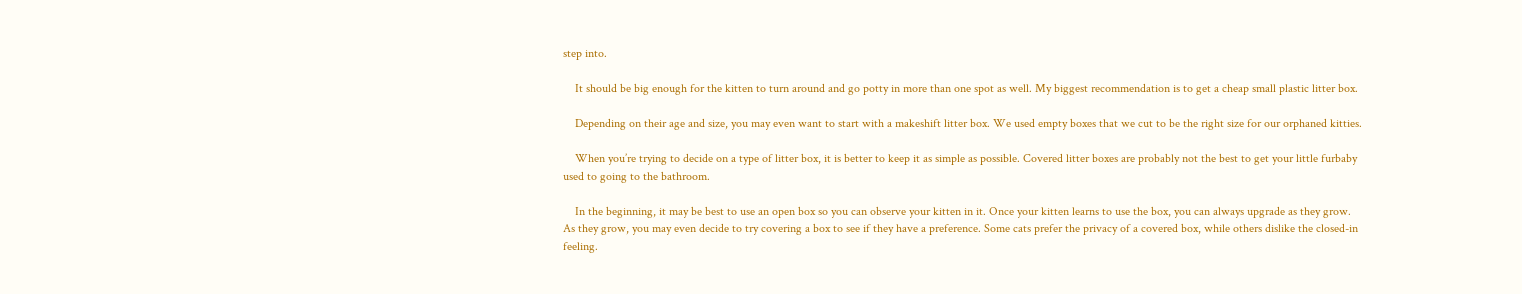step into.

    It should be big enough for the kitten to turn around and go potty in more than one spot as well. My biggest recommendation is to get a cheap small plastic litter box.

    Depending on their age and size, you may even want to start with a makeshift litter box. We used empty boxes that we cut to be the right size for our orphaned kitties.

    When you’re trying to decide on a type of litter box, it is better to keep it as simple as possible. Covered litter boxes are probably not the best to get your little furbaby used to going to the bathroom.

    In the beginning, it may be best to use an open box so you can observe your kitten in it. Once your kitten learns to use the box, you can always upgrade as they grow. As they grow, you may even decide to try covering a box to see if they have a preference. Some cats prefer the privacy of a covered box, while others dislike the closed-in feeling.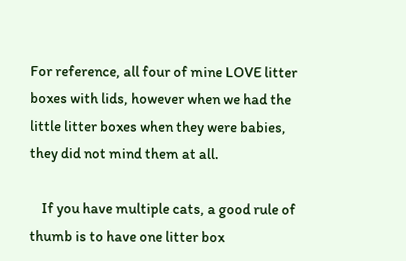For reference, all four of mine LOVE litter boxes with lids, however when we had the little litter boxes when they were babies, they did not mind them at all.

    If you have multiple cats, a good rule of thumb is to have one litter box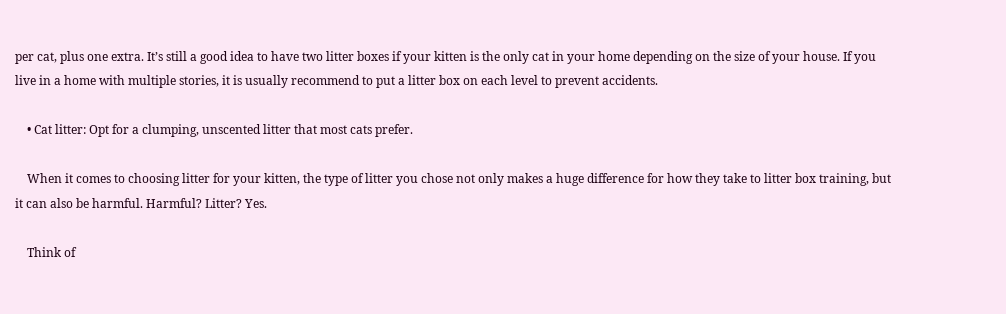per cat, plus one extra. It’s still a good idea to have two litter boxes if your kitten is the only cat in your home depending on the size of your house. If you live in a home with multiple stories, it is usually recommend to put a litter box on each level to prevent accidents.

    • Cat litter: Opt for a clumping, unscented litter that most cats prefer.

    When it comes to choosing litter for your kitten, the type of litter you chose not only makes a huge difference for how they take to litter box training, but it can also be harmful. Harmful? Litter? Yes.

    Think of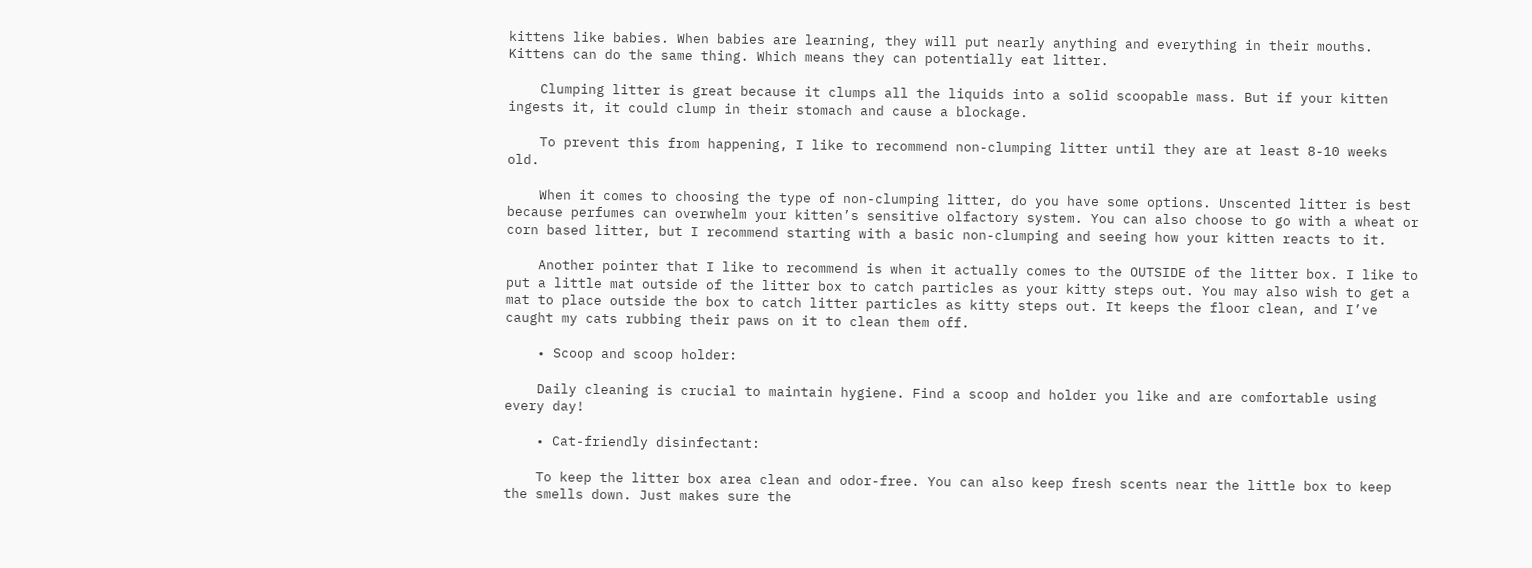kittens like babies. When babies are learning, they will put nearly anything and everything in their mouths. Kittens can do the same thing. Which means they can potentially eat litter.

    Clumping litter is great because it clumps all the liquids into a solid scoopable mass. But if your kitten ingests it, it could clump in their stomach and cause a blockage.

    To prevent this from happening, I like to recommend non-clumping litter until they are at least 8-10 weeks old.

    When it comes to choosing the type of non-clumping litter, do you have some options. Unscented litter is best because perfumes can overwhelm your kitten’s sensitive olfactory system. You can also choose to go with a wheat or corn based litter, but I recommend starting with a basic non-clumping and seeing how your kitten reacts to it.

    Another pointer that I like to recommend is when it actually comes to the OUTSIDE of the litter box. I like to put a little mat outside of the litter box to catch particles as your kitty steps out. You may also wish to get a mat to place outside the box to catch litter particles as kitty steps out. It keeps the floor clean, and I’ve caught my cats rubbing their paws on it to clean them off.

    • Scoop and scoop holder:

    Daily cleaning is crucial to maintain hygiene. Find a scoop and holder you like and are comfortable using every day!

    • Cat-friendly disinfectant:

    To keep the litter box area clean and odor-free. You can also keep fresh scents near the little box to keep the smells down. Just makes sure the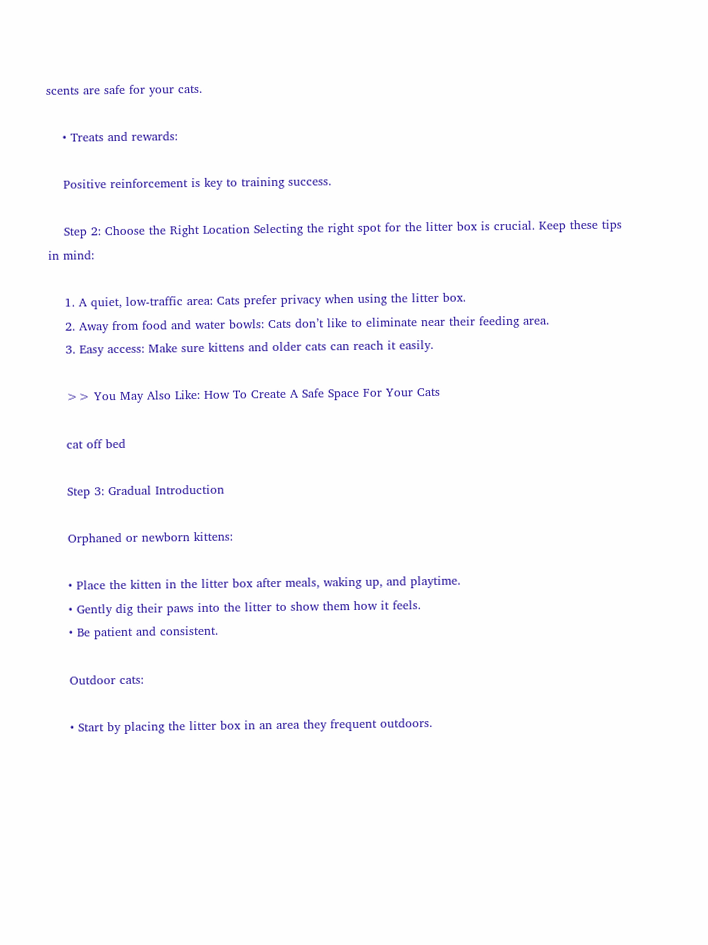scents are safe for your cats.

    • Treats and rewards:

    Positive reinforcement is key to training success.

    Step 2: Choose the Right Location Selecting the right spot for the litter box is crucial. Keep these tips in mind:

    1. A quiet, low-traffic area: Cats prefer privacy when using the litter box.
    2. Away from food and water bowls: Cats don’t like to eliminate near their feeding area.
    3. Easy access: Make sure kittens and older cats can reach it easily.

    >> You May Also Like: How To Create A Safe Space For Your Cats

    cat off bed

    Step 3: Gradual Introduction

    Orphaned or newborn kittens:

    • Place the kitten in the litter box after meals, waking up, and playtime.
    • Gently dig their paws into the litter to show them how it feels.
    • Be patient and consistent.

    Outdoor cats:

    • Start by placing the litter box in an area they frequent outdoors.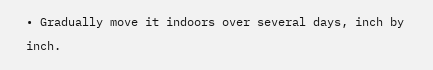• Gradually move it indoors over several days, inch by inch.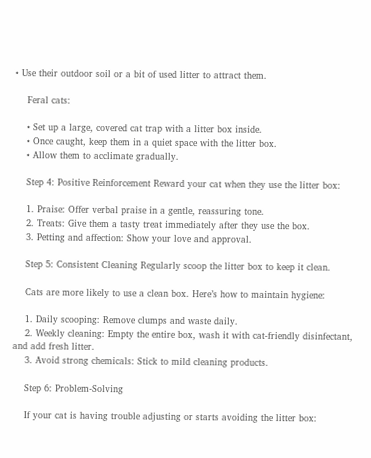• Use their outdoor soil or a bit of used litter to attract them.

    Feral cats:

    • Set up a large, covered cat trap with a litter box inside.
    • Once caught, keep them in a quiet space with the litter box.
    • Allow them to acclimate gradually.

    Step 4: Positive Reinforcement Reward your cat when they use the litter box:

    1. Praise: Offer verbal praise in a gentle, reassuring tone.
    2. Treats: Give them a tasty treat immediately after they use the box.
    3. Petting and affection: Show your love and approval.

    Step 5: Consistent Cleaning Regularly scoop the litter box to keep it clean.

    Cats are more likely to use a clean box. Here’s how to maintain hygiene:

    1. Daily scooping: Remove clumps and waste daily.
    2. Weekly cleaning: Empty the entire box, wash it with cat-friendly disinfectant, and add fresh litter.
    3. Avoid strong chemicals: Stick to mild cleaning products.

    Step 6: Problem-Solving

    If your cat is having trouble adjusting or starts avoiding the litter box: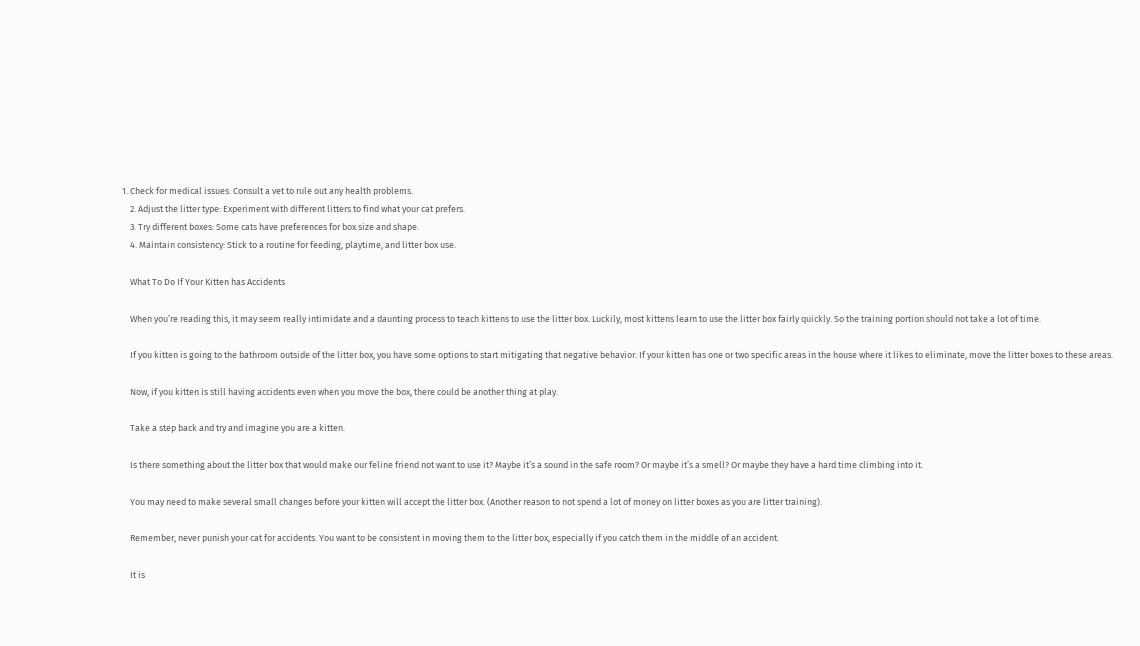1. Check for medical issues: Consult a vet to rule out any health problems.
    2. Adjust the litter type: Experiment with different litters to find what your cat prefers.
    3. Try different boxes: Some cats have preferences for box size and shape.
    4. Maintain consistency: Stick to a routine for feeding, playtime, and litter box use.

    What To Do If Your Kitten has Accidents

    When you’re reading this, it may seem really intimidate and a daunting process to teach kittens to use the litter box. Luckily, most kittens learn to use the litter box fairly quickly. So the training portion should not take a lot of time.

    If you kitten is going to the bathroom outside of the litter box, you have some options to start mitigating that negative behavior. If your kitten has one or two specific areas in the house where it likes to eliminate, move the litter boxes to these areas.

    Now, if you kitten is still having accidents even when you move the box, there could be another thing at play.

    Take a step back and try and imagine you are a kitten.

    Is there something about the litter box that would make our feline friend not want to use it? Maybe it’s a sound in the safe room? Or maybe it’s a smell? Or maybe they have a hard time climbing into it.

    You may need to make several small changes before your kitten will accept the litter box. (Another reason to not spend a lot of money on litter boxes as you are litter training).

    Remember, never punish your cat for accidents. You want to be consistent in moving them to the litter box, especially if you catch them in the middle of an accident.

    It is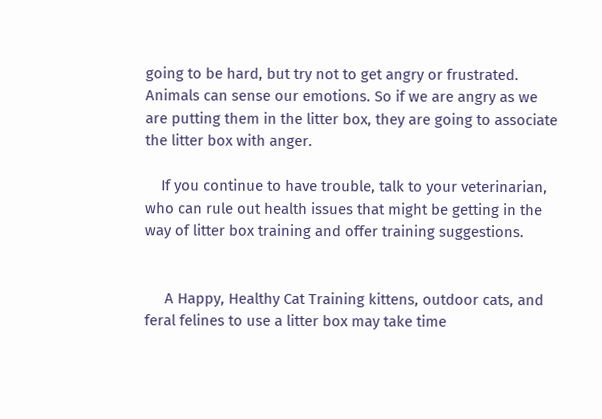going to be hard, but try not to get angry or frustrated. Animals can sense our emotions. So if we are angry as we are putting them in the litter box, they are going to associate the litter box with anger.

    If you continue to have trouble, talk to your veterinarian, who can rule out health issues that might be getting in the way of litter box training and offer training suggestions.


     A Happy, Healthy Cat Training kittens, outdoor cats, and feral felines to use a litter box may take time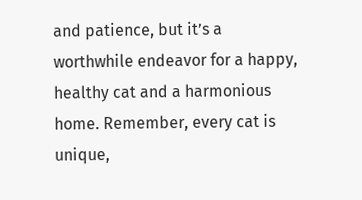and patience, but it’s a worthwhile endeavor for a happy, healthy cat and a harmonious home. Remember, every cat is unique,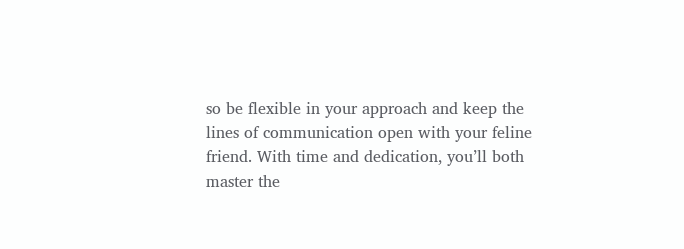so be flexible in your approach and keep the lines of communication open with your feline friend. With time and dedication, you’ll both master the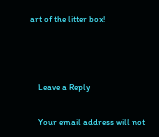art of the litter box!



    Leave a Reply

    Your email address will not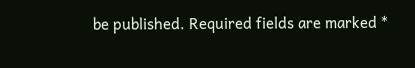be published. Required fields are marked *